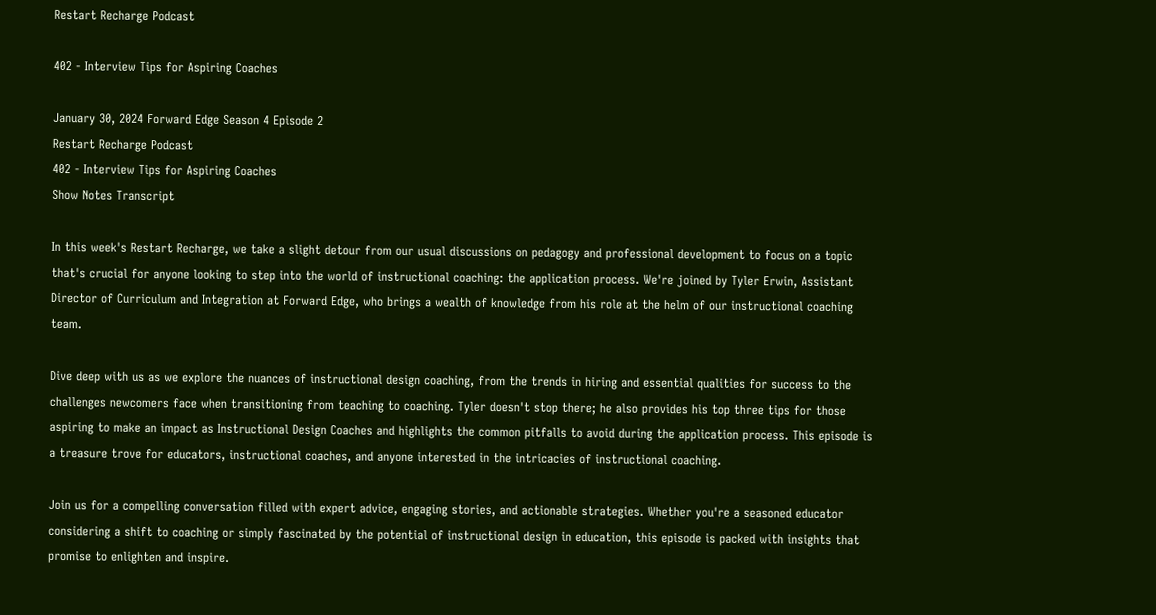Restart Recharge Podcast

402 - Interview Tips for Aspiring Coaches

January 30, 2024 Forward Edge Season 4 Episode 2
Restart Recharge Podcast
402 - Interview Tips for Aspiring Coaches
Show Notes Transcript

In this week's Restart Recharge, we take a slight detour from our usual discussions on pedagogy and professional development to focus on a topic that's crucial for anyone looking to step into the world of instructional coaching: the application process. We're joined by Tyler Erwin, Assistant Director of Curriculum and Integration at Forward Edge, who brings a wealth of knowledge from his role at the helm of our instructional coaching team.

Dive deep with us as we explore the nuances of instructional design coaching, from the trends in hiring and essential qualities for success to the challenges newcomers face when transitioning from teaching to coaching. Tyler doesn't stop there; he also provides his top three tips for those aspiring to make an impact as Instructional Design Coaches and highlights the common pitfalls to avoid during the application process. This episode is a treasure trove for educators, instructional coaches, and anyone interested in the intricacies of instructional coaching.

Join us for a compelling conversation filled with expert advice, engaging stories, and actionable strategies. Whether you're a seasoned educator considering a shift to coaching or simply fascinated by the potential of instructional design in education, this episode is packed with insights that promise to enlighten and inspire.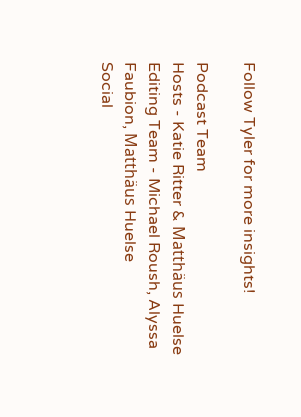Follow Tyler for more insights!

Podcast Team
Hosts - Katie Ritter & Matthäus Huelse
Editing Team - Michael Roush, Alyssa Faubion, Matthäus Huelse
Social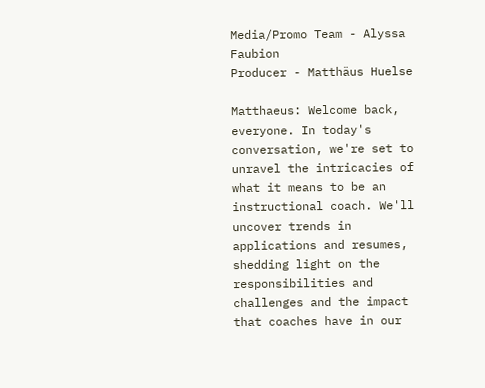Media/Promo Team - Alyssa Faubion
Producer - Matthäus Huelse

Matthaeus: Welcome back, everyone. In today's conversation, we're set to unravel the intricacies of what it means to be an instructional coach. We'll uncover trends in applications and resumes, shedding light on the responsibilities and challenges and the impact that coaches have in our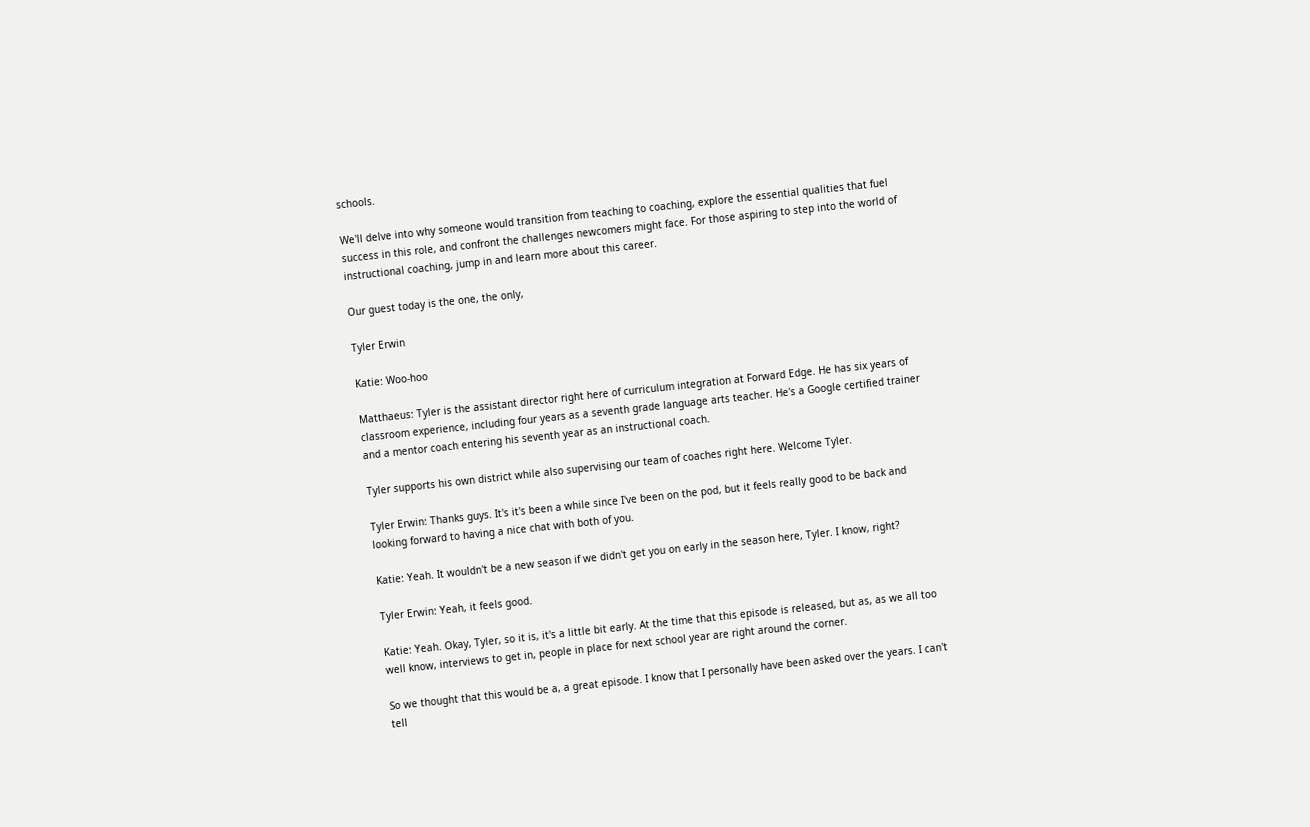schools.

We'll delve into why someone would transition from teaching to coaching, explore the essential qualities that fuel success in this role, and confront the challenges newcomers might face. For those aspiring to step into the world of instructional coaching, jump in and learn more about this career.

Our guest today is the one, the only,

Tyler Erwin

Katie: Woo-hoo

Matthaeus: Tyler is the assistant director right here of curriculum integration at Forward Edge. He has six years of classroom experience, including four years as a seventh grade language arts teacher. He's a Google certified trainer and a mentor coach entering his seventh year as an instructional coach.

Tyler supports his own district while also supervising our team of coaches right here. Welcome Tyler.

Tyler Erwin: Thanks guys. It's it's been a while since I've been on the pod, but it feels really good to be back and looking forward to having a nice chat with both of you.

Katie: Yeah. It wouldn't be a new season if we didn't get you on early in the season here, Tyler. I know, right?

Tyler Erwin: Yeah, it feels good.

Katie: Yeah. Okay, Tyler, so it is, it's a little bit early. At the time that this episode is released, but as, as we all too well know, interviews to get in, people in place for next school year are right around the corner.

So we thought that this would be a, a great episode. I know that I personally have been asked over the years. I can't tell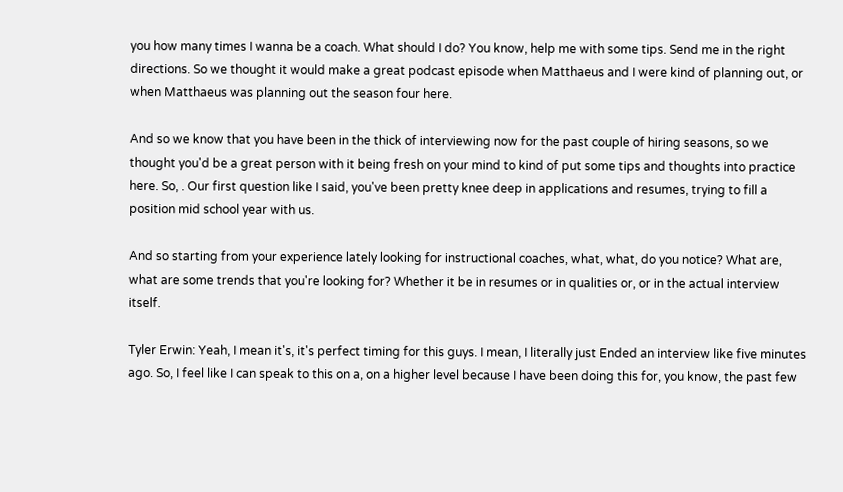you how many times I wanna be a coach. What should I do? You know, help me with some tips. Send me in the right directions. So we thought it would make a great podcast episode when Matthaeus and I were kind of planning out, or when Matthaeus was planning out the season four here.

And so we know that you have been in the thick of interviewing now for the past couple of hiring seasons, so we thought you'd be a great person with it being fresh on your mind to kind of put some tips and thoughts into practice here. So, . Our first question like I said, you've been pretty knee deep in applications and resumes, trying to fill a position mid school year with us.

And so starting from your experience lately looking for instructional coaches, what, what, do you notice? What are, what are some trends that you're looking for? Whether it be in resumes or in qualities or, or in the actual interview itself.

Tyler Erwin: Yeah, I mean it's, it's perfect timing for this guys. I mean, I literally just Ended an interview like five minutes ago. So, I feel like I can speak to this on a, on a higher level because I have been doing this for, you know, the past few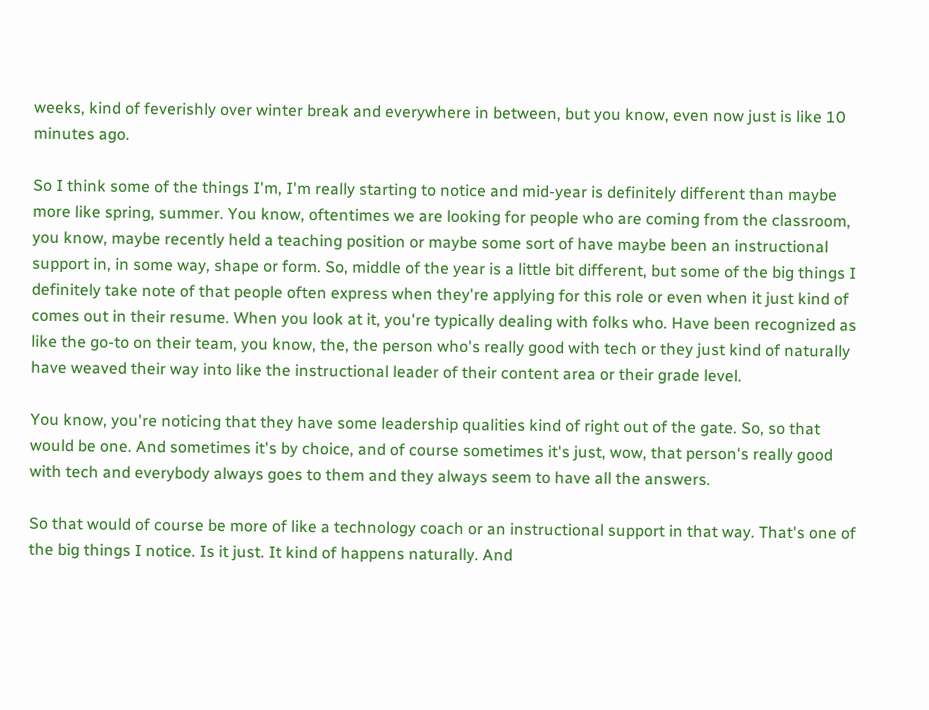weeks, kind of feverishly over winter break and everywhere in between, but you know, even now just is like 10 minutes ago.

So I think some of the things I'm, I'm really starting to notice and mid-year is definitely different than maybe more like spring, summer. You know, oftentimes we are looking for people who are coming from the classroom, you know, maybe recently held a teaching position or maybe some sort of have maybe been an instructional support in, in some way, shape or form. So, middle of the year is a little bit different, but some of the big things I definitely take note of that people often express when they're applying for this role or even when it just kind of comes out in their resume. When you look at it, you're typically dealing with folks who. Have been recognized as like the go-to on their team, you know, the, the person who's really good with tech or they just kind of naturally have weaved their way into like the instructional leader of their content area or their grade level.

You know, you're noticing that they have some leadership qualities kind of right out of the gate. So, so that would be one. And sometimes it's by choice, and of course sometimes it's just, wow, that person's really good with tech and everybody always goes to them and they always seem to have all the answers.

So that would of course be more of like a technology coach or an instructional support in that way. That's one of the big things I notice. Is it just. It kind of happens naturally. And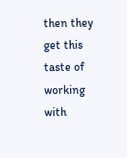then they get this taste of working with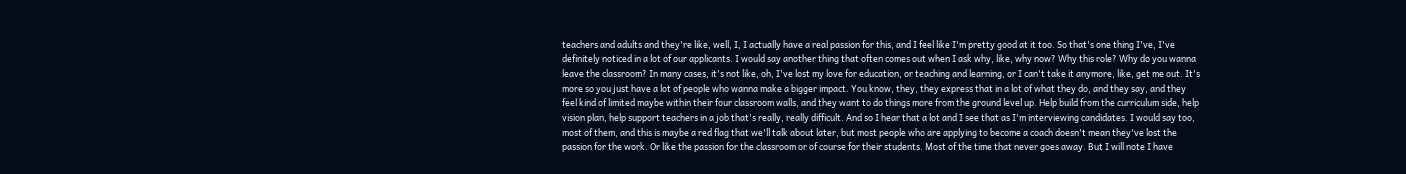teachers and adults and they're like, well, I, I actually have a real passion for this, and I feel like I'm pretty good at it too. So that's one thing I've, I've definitely noticed in a lot of our applicants. I would say another thing that often comes out when I ask why, like, why now? Why this role? Why do you wanna leave the classroom? In many cases, it's not like, oh, I've lost my love for education, or teaching and learning, or I can't take it anymore, like, get me out. It's more so you just have a lot of people who wanna make a bigger impact. You know, they, they express that in a lot of what they do, and they say, and they feel kind of limited maybe within their four classroom walls, and they want to do things more from the ground level up. Help build from the curriculum side, help vision plan, help support teachers in a job that's really, really difficult. And so I hear that a lot and I see that as I'm interviewing candidates. I would say too, most of them, and this is maybe a red flag that we'll talk about later, but most people who are applying to become a coach doesn't mean they've lost the passion for the work. Or like the passion for the classroom or of course for their students. Most of the time that never goes away. But I will note I have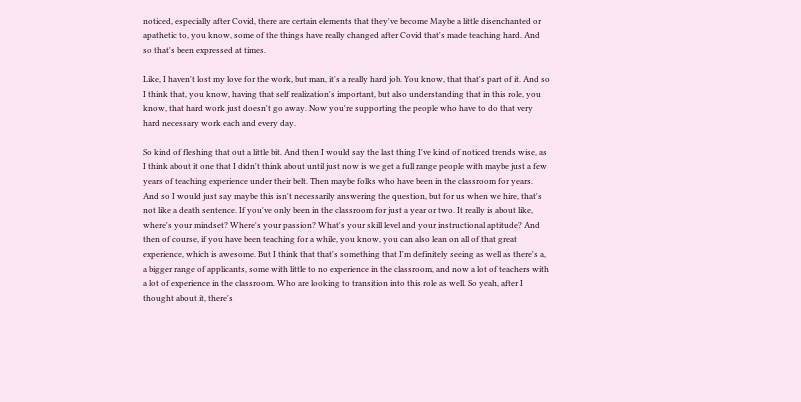noticed, especially after Covid, there are certain elements that they've become Maybe a little disenchanted or apathetic to, you know, some of the things have really changed after Covid that's made teaching hard. And so that's been expressed at times.

Like, I haven't lost my love for the work, but man, it's a really hard job. You know, that that's part of it. And so I think that, you know, having that self realization's important, but also understanding that in this role, you know, that hard work just doesn't go away. Now you're supporting the people who have to do that very hard necessary work each and every day.

So kind of fleshing that out a little bit. And then I would say the last thing I've kind of noticed trends wise, as I think about it one that I didn't think about until just now is we get a full range people with maybe just a few years of teaching experience under their belt. Then maybe folks who have been in the classroom for years. And so I would just say maybe this isn't necessarily answering the question, but for us when we hire, that's not like a death sentence. If you've only been in the classroom for just a year or two. It really is about like, where's your mindset? Where's your passion? What's your skill level and your instructional aptitude? And then of course, if you have been teaching for a while, you know, you can also lean on all of that great experience, which is awesome. But I think that that's something that I'm definitely seeing as well as there's a, a bigger range of applicants, some with little to no experience in the classroom, and now a lot of teachers with a lot of experience in the classroom. Who are looking to transition into this role as well. So yeah, after I thought about it, there's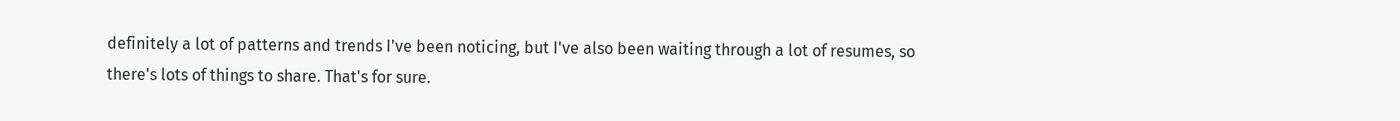definitely a lot of patterns and trends I've been noticing, but I've also been waiting through a lot of resumes, so there's lots of things to share. That's for sure.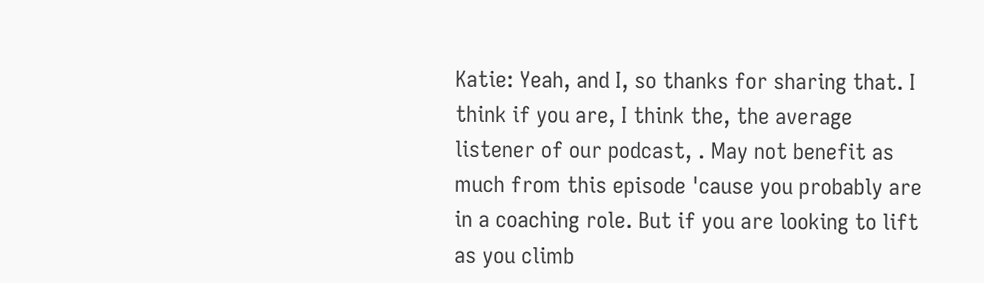Katie: Yeah, and I, so thanks for sharing that. I think if you are, I think the, the average listener of our podcast, . May not benefit as much from this episode 'cause you probably are in a coaching role. But if you are looking to lift as you climb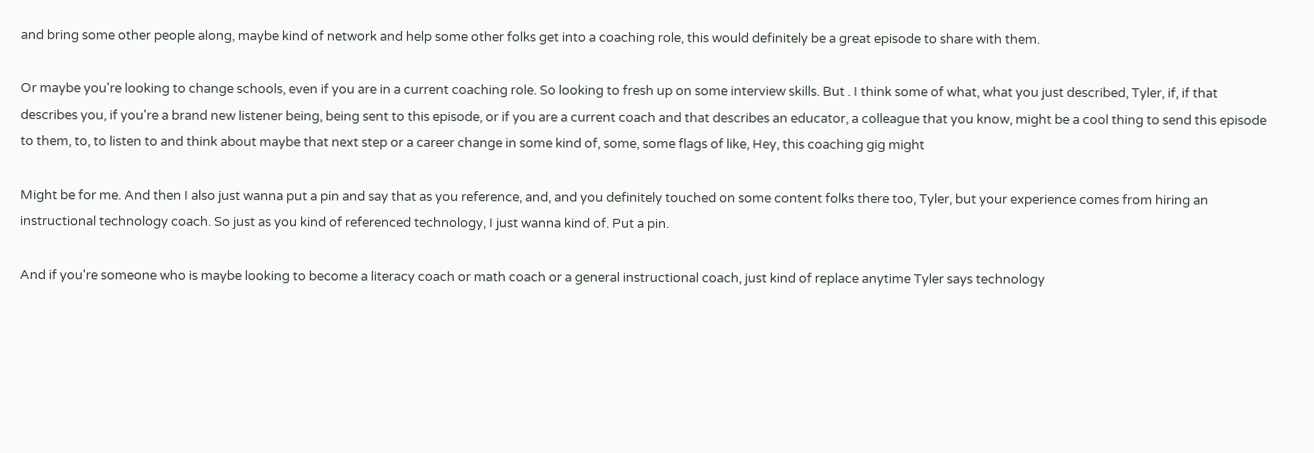and bring some other people along, maybe kind of network and help some other folks get into a coaching role, this would definitely be a great episode to share with them.

Or maybe you're looking to change schools, even if you are in a current coaching role. So looking to fresh up on some interview skills. But . I think some of what, what you just described, Tyler, if, if that describes you, if you're a brand new listener being, being sent to this episode, or if you are a current coach and that describes an educator, a colleague that you know, might be a cool thing to send this episode to them, to, to listen to and think about maybe that next step or a career change in some kind of, some, some flags of like, Hey, this coaching gig might

Might be for me. And then I also just wanna put a pin and say that as you reference, and, and you definitely touched on some content folks there too, Tyler, but your experience comes from hiring an instructional technology coach. So just as you kind of referenced technology, I just wanna kind of. Put a pin.

And if you're someone who is maybe looking to become a literacy coach or math coach or a general instructional coach, just kind of replace anytime Tyler says technology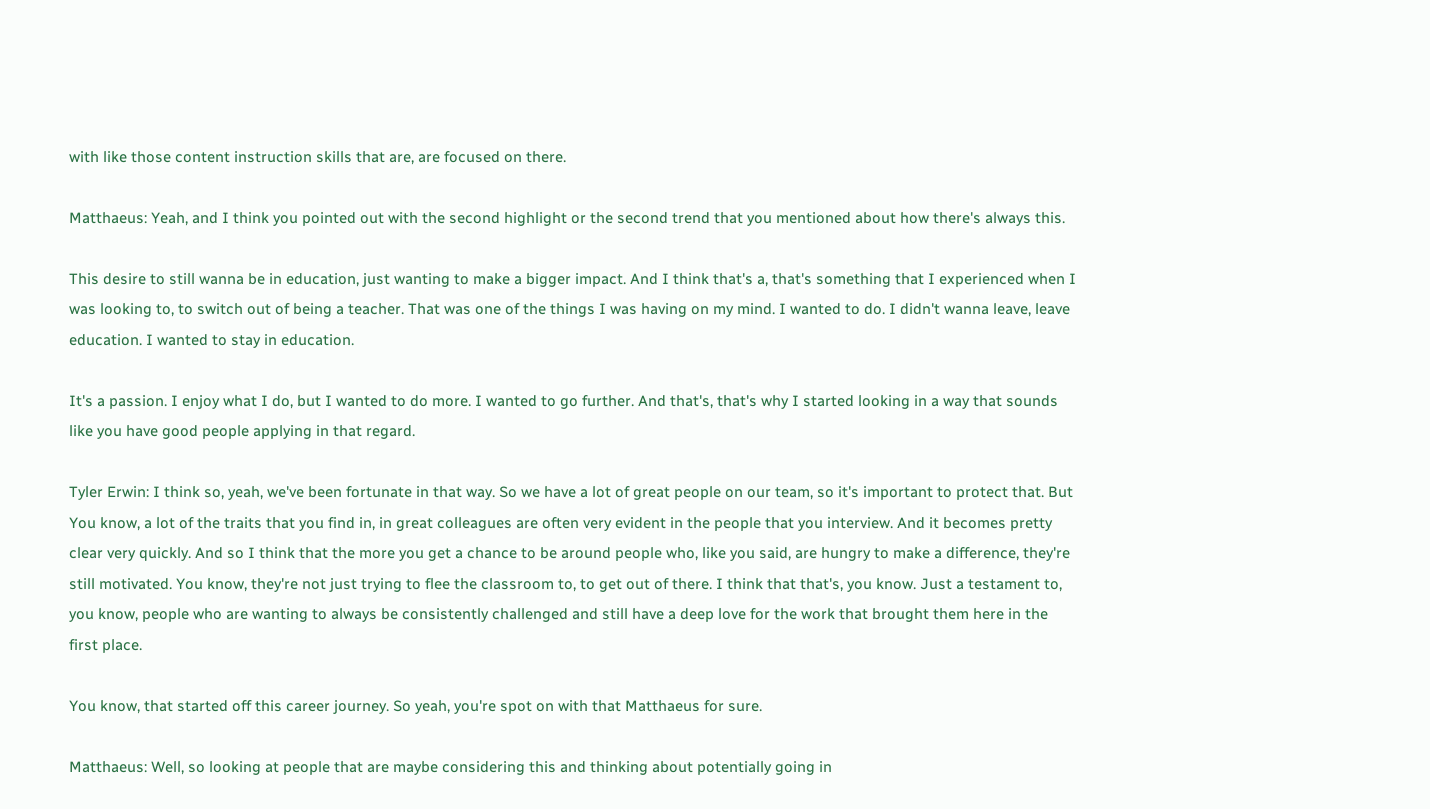with like those content instruction skills that are, are focused on there.

Matthaeus: Yeah, and I think you pointed out with the second highlight or the second trend that you mentioned about how there's always this.

This desire to still wanna be in education, just wanting to make a bigger impact. And I think that's a, that's something that I experienced when I was looking to, to switch out of being a teacher. That was one of the things I was having on my mind. I wanted to do. I didn't wanna leave, leave education. I wanted to stay in education.

It's a passion. I enjoy what I do, but I wanted to do more. I wanted to go further. And that's, that's why I started looking in a way that sounds like you have good people applying in that regard.

Tyler Erwin: I think so, yeah, we've been fortunate in that way. So we have a lot of great people on our team, so it's important to protect that. But You know, a lot of the traits that you find in, in great colleagues are often very evident in the people that you interview. And it becomes pretty clear very quickly. And so I think that the more you get a chance to be around people who, like you said, are hungry to make a difference, they're still motivated. You know, they're not just trying to flee the classroom to, to get out of there. I think that that's, you know. Just a testament to, you know, people who are wanting to always be consistently challenged and still have a deep love for the work that brought them here in the first place.

You know, that started off this career journey. So yeah, you're spot on with that Matthaeus for sure.

Matthaeus: Well, so looking at people that are maybe considering this and thinking about potentially going in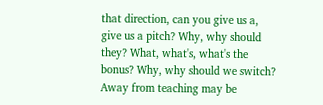that direction, can you give us a, give us a pitch? Why, why should they? What, what's, what's the bonus? Why, why should we switch? Away from teaching may be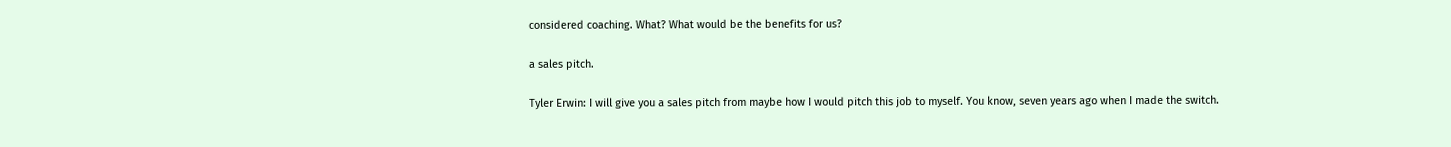considered coaching. What? What would be the benefits for us?

a sales pitch.

Tyler Erwin: I will give you a sales pitch from maybe how I would pitch this job to myself. You know, seven years ago when I made the switch.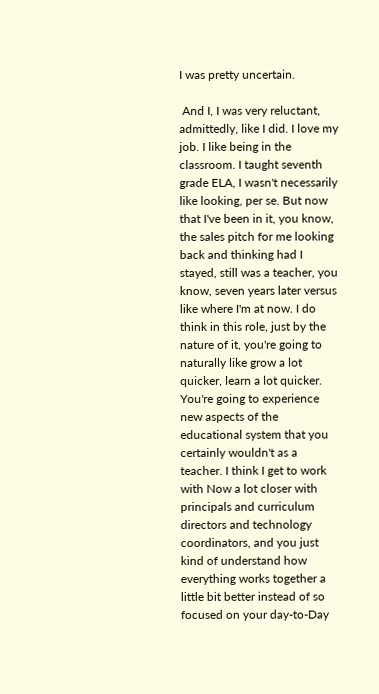I was pretty uncertain.

 And I, I was very reluctant, admittedly, like I did. I love my job. I like being in the classroom. I taught seventh grade ELA, I wasn't necessarily like looking, per se. But now that I've been in it, you know, the sales pitch for me looking back and thinking had I stayed, still was a teacher, you know, seven years later versus like where I'm at now. I do think in this role, just by the nature of it, you're going to naturally like grow a lot quicker, learn a lot quicker. You're going to experience new aspects of the educational system that you certainly wouldn't as a teacher. I think I get to work with Now a lot closer with principals and curriculum directors and technology coordinators, and you just kind of understand how everything works together a little bit better instead of so focused on your day-to-Day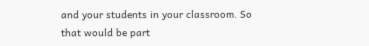and your students in your classroom. So that would be part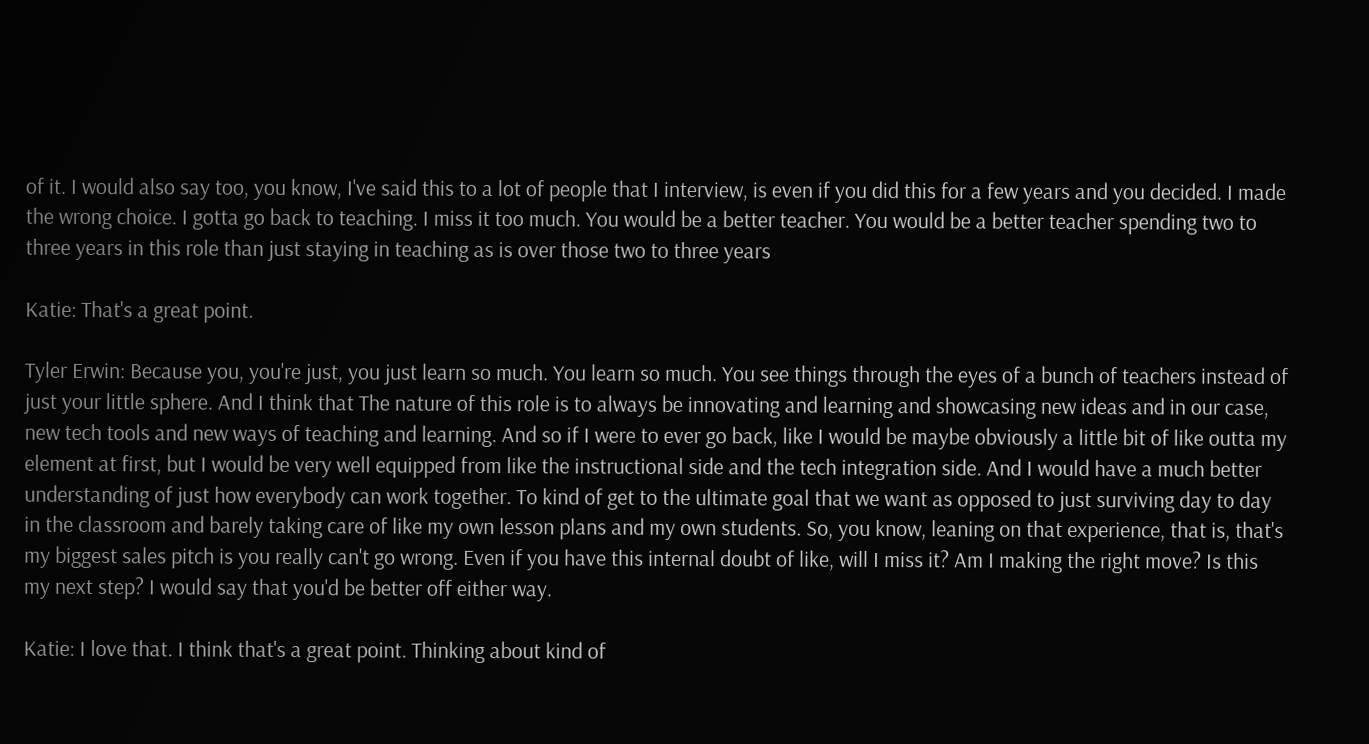of it. I would also say too, you know, I've said this to a lot of people that I interview, is even if you did this for a few years and you decided. I made the wrong choice. I gotta go back to teaching. I miss it too much. You would be a better teacher. You would be a better teacher spending two to three years in this role than just staying in teaching as is over those two to three years

Katie: That's a great point.

Tyler Erwin: Because you, you're just, you just learn so much. You learn so much. You see things through the eyes of a bunch of teachers instead of just your little sphere. And I think that The nature of this role is to always be innovating and learning and showcasing new ideas and in our case, new tech tools and new ways of teaching and learning. And so if I were to ever go back, like I would be maybe obviously a little bit of like outta my element at first, but I would be very well equipped from like the instructional side and the tech integration side. And I would have a much better understanding of just how everybody can work together. To kind of get to the ultimate goal that we want as opposed to just surviving day to day in the classroom and barely taking care of like my own lesson plans and my own students. So, you know, leaning on that experience, that is, that's my biggest sales pitch is you really can't go wrong. Even if you have this internal doubt of like, will I miss it? Am I making the right move? Is this my next step? I would say that you'd be better off either way.

Katie: I love that. I think that's a great point. Thinking about kind of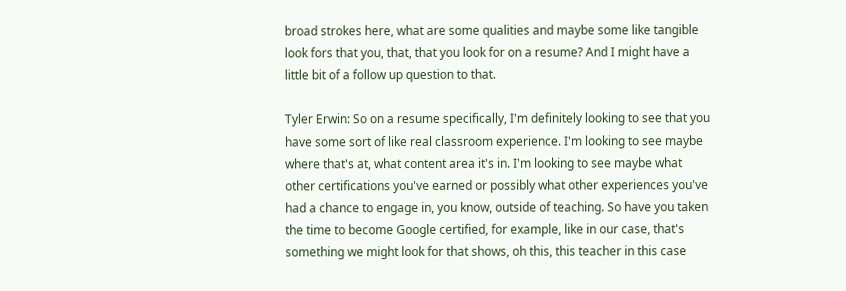broad strokes here, what are some qualities and maybe some like tangible look fors that you, that, that you look for on a resume? And I might have a little bit of a follow up question to that.

Tyler Erwin: So on a resume specifically, I'm definitely looking to see that you have some sort of like real classroom experience. I'm looking to see maybe where that's at, what content area it's in. I'm looking to see maybe what other certifications you've earned or possibly what other experiences you've had a chance to engage in, you know, outside of teaching. So have you taken the time to become Google certified, for example, like in our case, that's something we might look for that shows, oh this, this teacher in this case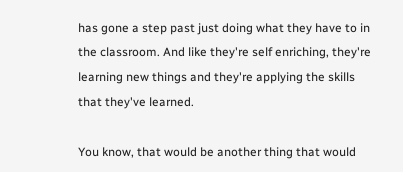has gone a step past just doing what they have to in the classroom. And like they're self enriching, they're learning new things and they're applying the skills that they've learned.

You know, that would be another thing that would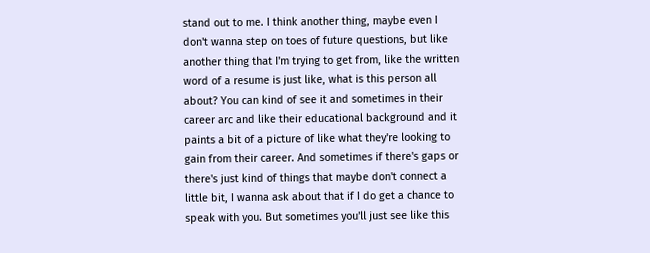stand out to me. I think another thing, maybe even I don't wanna step on toes of future questions, but like another thing that I'm trying to get from, like the written word of a resume is just like, what is this person all about? You can kind of see it and sometimes in their career arc and like their educational background and it paints a bit of a picture of like what they're looking to gain from their career. And sometimes if there's gaps or there's just kind of things that maybe don't connect a little bit, I wanna ask about that if I do get a chance to speak with you. But sometimes you'll just see like this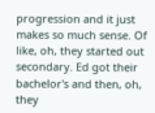progression and it just makes so much sense. Of like, oh, they started out secondary. Ed got their bachelor's and then, oh, they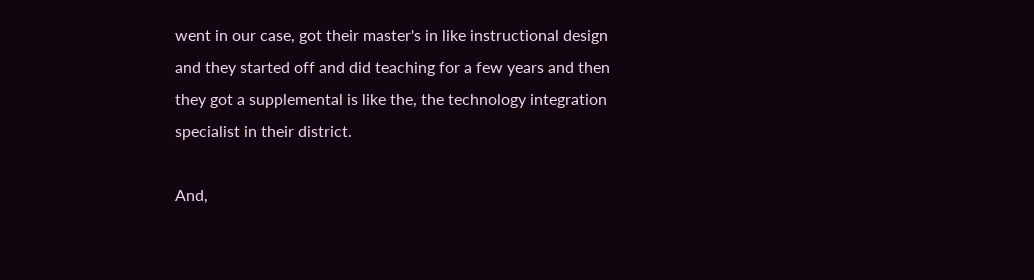went in our case, got their master's in like instructional design and they started off and did teaching for a few years and then they got a supplemental is like the, the technology integration specialist in their district.

And,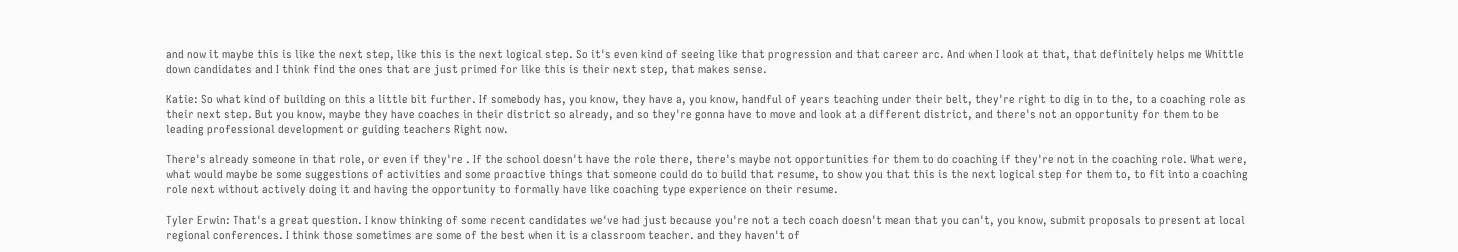and now it maybe this is like the next step, like this is the next logical step. So it's even kind of seeing like that progression and that career arc. And when I look at that, that definitely helps me Whittle down candidates and I think find the ones that are just primed for like this is their next step, that makes sense.

Katie: So what kind of building on this a little bit further. If somebody has, you know, they have a, you know, handful of years teaching under their belt, they're right to dig in to the, to a coaching role as their next step. But you know, maybe they have coaches in their district so already, and so they're gonna have to move and look at a different district, and there's not an opportunity for them to be leading professional development or guiding teachers Right now.

There's already someone in that role, or even if they're . If the school doesn't have the role there, there's maybe not opportunities for them to do coaching if they're not in the coaching role. What were, what would maybe be some suggestions of activities and some proactive things that someone could do to build that resume, to show you that this is the next logical step for them to, to fit into a coaching role next without actively doing it and having the opportunity to formally have like coaching type experience on their resume.

Tyler Erwin: That's a great question. I know thinking of some recent candidates we've had just because you're not a tech coach doesn't mean that you can't, you know, submit proposals to present at local regional conferences. I think those sometimes are some of the best when it is a classroom teacher. and they haven't of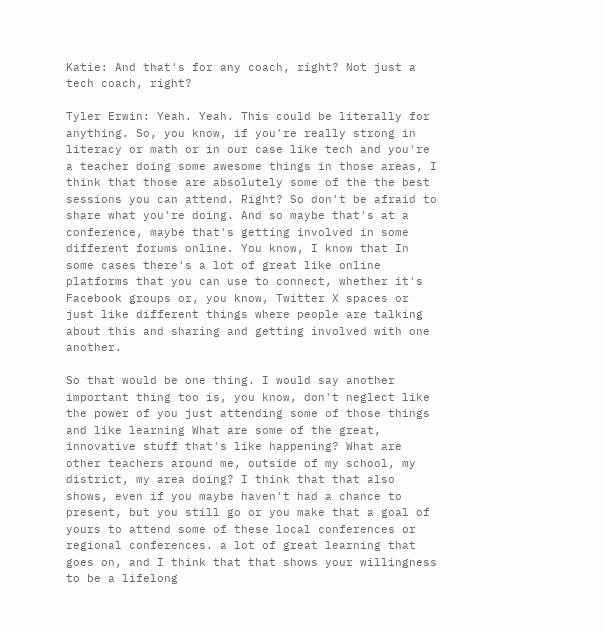Katie: And that's for any coach, right? Not just a tech coach, right?

Tyler Erwin: Yeah. Yeah. This could be literally for anything. So, you know, if you're really strong in literacy or math or in our case like tech and you're a teacher doing some awesome things in those areas, I think that those are absolutely some of the the best sessions you can attend. Right? So don't be afraid to share what you're doing. And so maybe that's at a conference, maybe that's getting involved in some different forums online. You know, I know that In some cases there's a lot of great like online platforms that you can use to connect, whether it's Facebook groups or, you know, Twitter X spaces or just like different things where people are talking about this and sharing and getting involved with one another.

So that would be one thing. I would say another important thing too is, you know, don't neglect like the power of you just attending some of those things and like learning What are some of the great, innovative stuff that's like happening? What are other teachers around me, outside of my school, my district, my area doing? I think that that also shows, even if you maybe haven't had a chance to present, but you still go or you make that a goal of yours to attend some of these local conferences or regional conferences. a lot of great learning that goes on, and I think that that shows your willingness to be a lifelong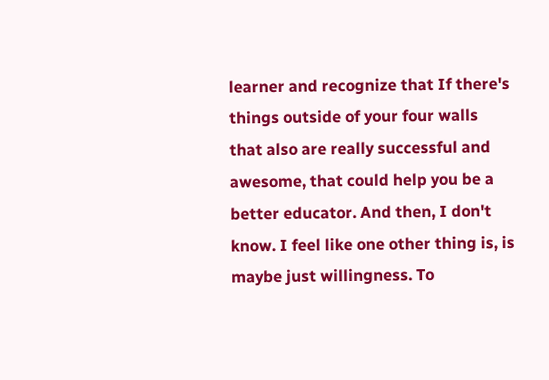learner and recognize that If there's things outside of your four walls that also are really successful and awesome, that could help you be a better educator. And then, I don't know. I feel like one other thing is, is maybe just willingness. To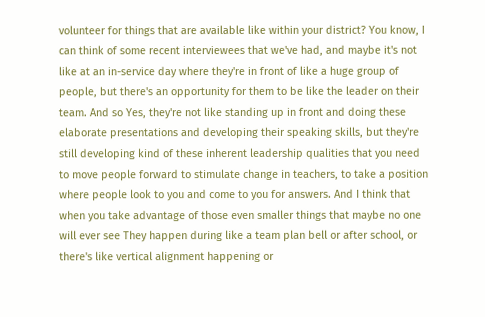volunteer for things that are available like within your district? You know, I can think of some recent interviewees that we've had, and maybe it's not like at an in-service day where they're in front of like a huge group of people, but there's an opportunity for them to be like the leader on their team. And so Yes, they're not like standing up in front and doing these elaborate presentations and developing their speaking skills, but they're still developing kind of these inherent leadership qualities that you need to move people forward to stimulate change in teachers, to take a position where people look to you and come to you for answers. And I think that when you take advantage of those even smaller things that maybe no one will ever see They happen during like a team plan bell or after school, or there's like vertical alignment happening or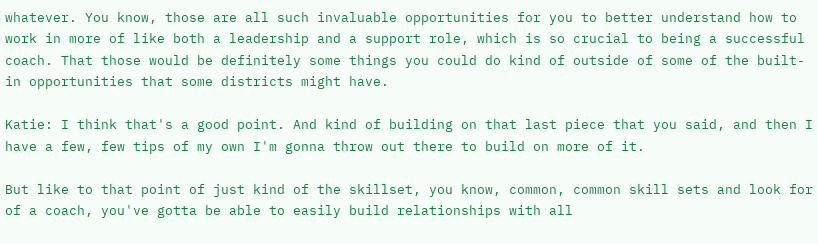whatever. You know, those are all such invaluable opportunities for you to better understand how to work in more of like both a leadership and a support role, which is so crucial to being a successful coach. That those would be definitely some things you could do kind of outside of some of the built-in opportunities that some districts might have.

Katie: I think that's a good point. And kind of building on that last piece that you said, and then I have a few, few tips of my own I'm gonna throw out there to build on more of it.

But like to that point of just kind of the skillset, you know, common, common skill sets and look for of a coach, you've gotta be able to easily build relationships with all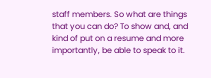staff members. So what are things that you can do? To show and, and kind of put on a resume and more importantly, be able to speak to it.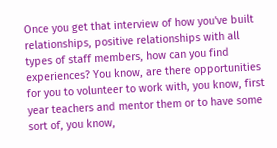Once you get that interview of how you've built relationships, positive relationships with all types of staff members, how can you find experiences? You know, are there opportunities for you to volunteer to work with, you know, first year teachers and mentor them or to have some sort of, you know,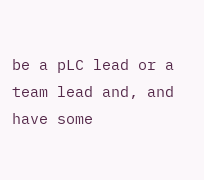be a pLC lead or a team lead and, and have some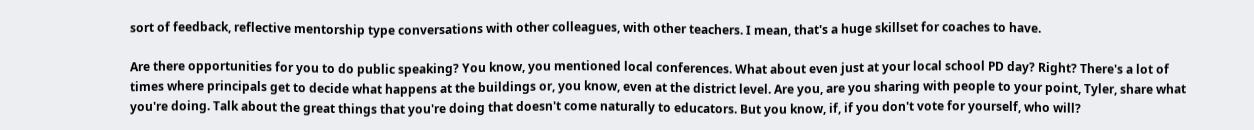sort of feedback, reflective mentorship type conversations with other colleagues, with other teachers. I mean, that's a huge skillset for coaches to have.

Are there opportunities for you to do public speaking? You know, you mentioned local conferences. What about even just at your local school PD day? Right? There's a lot of times where principals get to decide what happens at the buildings or, you know, even at the district level. Are you, are you sharing with people to your point, Tyler, share what you're doing. Talk about the great things that you're doing that doesn't come naturally to educators. But you know, if, if you don't vote for yourself, who will?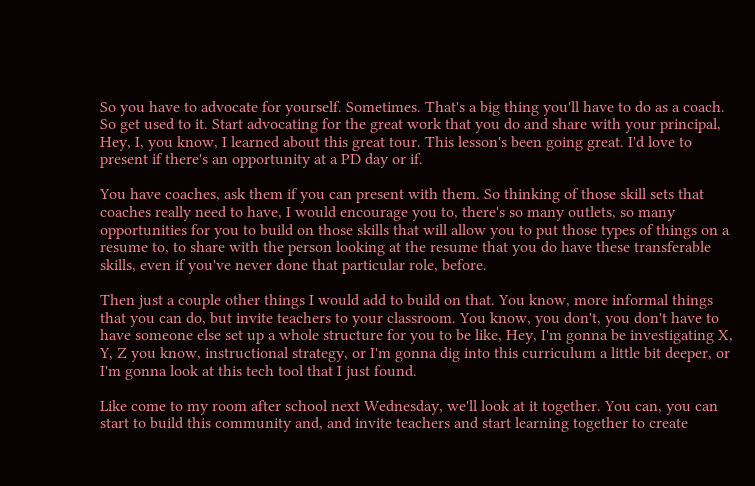So you have to advocate for yourself. Sometimes. That's a big thing you'll have to do as a coach. So get used to it. Start advocating for the great work that you do and share with your principal, Hey, I, you know, I learned about this great tour. This lesson's been going great. I'd love to present if there's an opportunity at a PD day or if.

You have coaches, ask them if you can present with them. So thinking of those skill sets that coaches really need to have, I would encourage you to, there's so many outlets, so many opportunities for you to build on those skills that will allow you to put those types of things on a resume to, to share with the person looking at the resume that you do have these transferable skills, even if you've never done that particular role, before.

Then just a couple other things I would add to build on that. You know, more informal things that you can do, but invite teachers to your classroom. You know, you don't, you don't have to have someone else set up a whole structure for you to be like, Hey, I'm gonna be investigating X, Y, Z you know, instructional strategy, or I'm gonna dig into this curriculum a little bit deeper, or I'm gonna look at this tech tool that I just found.

Like come to my room after school next Wednesday, we'll look at it together. You can, you can start to build this community and, and invite teachers and start learning together to create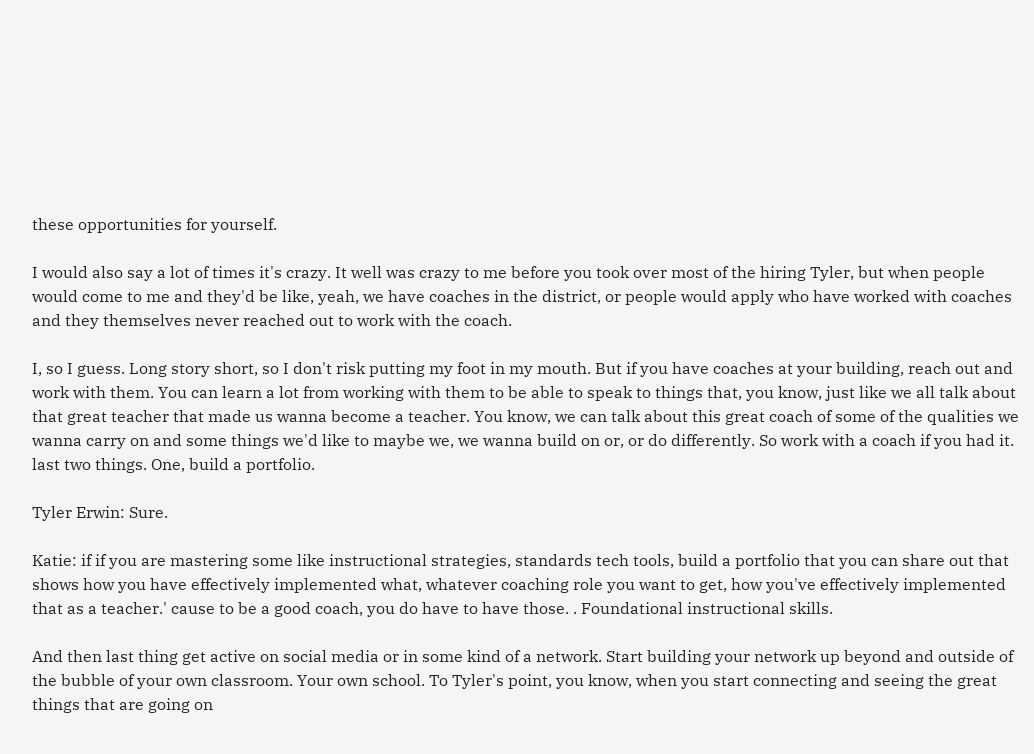these opportunities for yourself.

I would also say a lot of times it's crazy. It well was crazy to me before you took over most of the hiring Tyler, but when people would come to me and they'd be like, yeah, we have coaches in the district, or people would apply who have worked with coaches and they themselves never reached out to work with the coach.

I, so I guess. Long story short, so I don't risk putting my foot in my mouth. But if you have coaches at your building, reach out and work with them. You can learn a lot from working with them to be able to speak to things that, you know, just like we all talk about that great teacher that made us wanna become a teacher. You know, we can talk about this great coach of some of the qualities we wanna carry on and some things we'd like to maybe we, we wanna build on or, or do differently. So work with a coach if you had it. last two things. One, build a portfolio.

Tyler Erwin: Sure.

Katie: if if you are mastering some like instructional strategies, standards tech tools, build a portfolio that you can share out that shows how you have effectively implemented what, whatever coaching role you want to get, how you've effectively implemented that as a teacher.' cause to be a good coach, you do have to have those. . Foundational instructional skills.

And then last thing get active on social media or in some kind of a network. Start building your network up beyond and outside of the bubble of your own classroom. Your own school. To Tyler's point, you know, when you start connecting and seeing the great things that are going on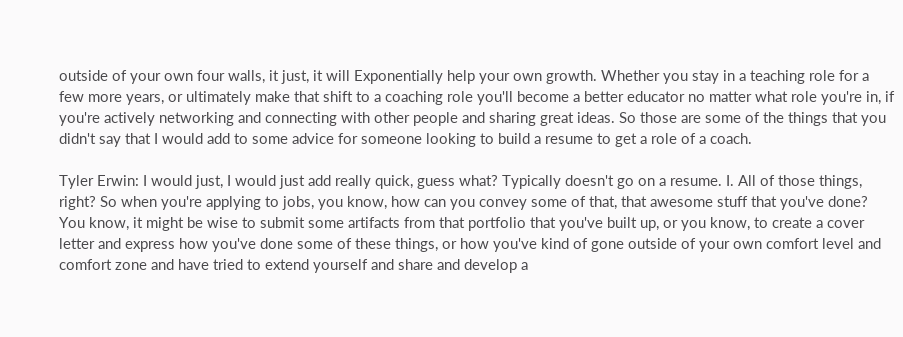outside of your own four walls, it just, it will Exponentially help your own growth. Whether you stay in a teaching role for a few more years, or ultimately make that shift to a coaching role you'll become a better educator no matter what role you're in, if you're actively networking and connecting with other people and sharing great ideas. So those are some of the things that you didn't say that I would add to some advice for someone looking to build a resume to get a role of a coach.

Tyler Erwin: I would just, I would just add really quick, guess what? Typically doesn't go on a resume. I. All of those things, right? So when you're applying to jobs, you know, how can you convey some of that, that awesome stuff that you've done? You know, it might be wise to submit some artifacts from that portfolio that you've built up, or you know, to create a cover letter and express how you've done some of these things, or how you've kind of gone outside of your own comfort level and comfort zone and have tried to extend yourself and share and develop a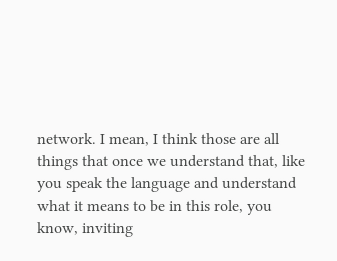network. I mean, I think those are all things that once we understand that, like you speak the language and understand what it means to be in this role, you know, inviting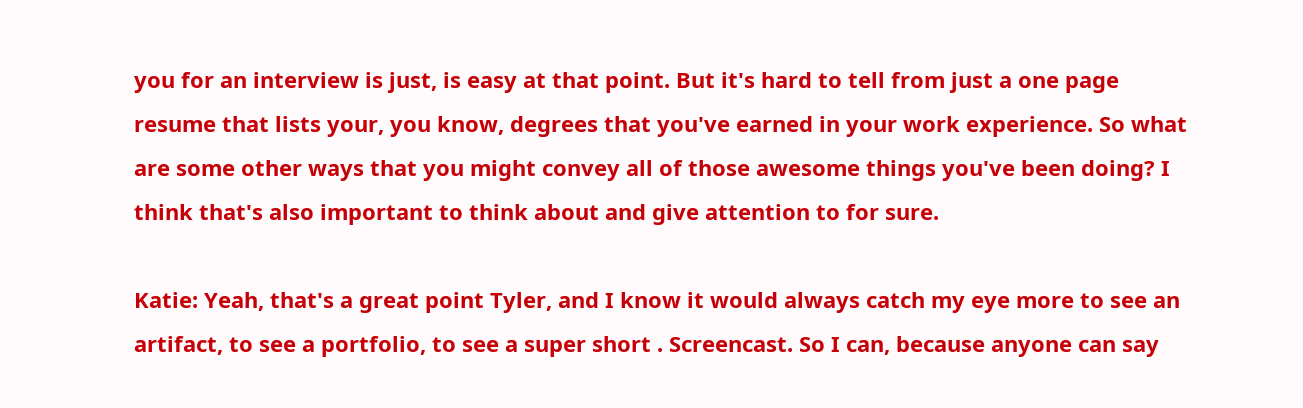you for an interview is just, is easy at that point. But it's hard to tell from just a one page resume that lists your, you know, degrees that you've earned in your work experience. So what are some other ways that you might convey all of those awesome things you've been doing? I think that's also important to think about and give attention to for sure.

Katie: Yeah, that's a great point Tyler, and I know it would always catch my eye more to see an artifact, to see a portfolio, to see a super short . Screencast. So I can, because anyone can say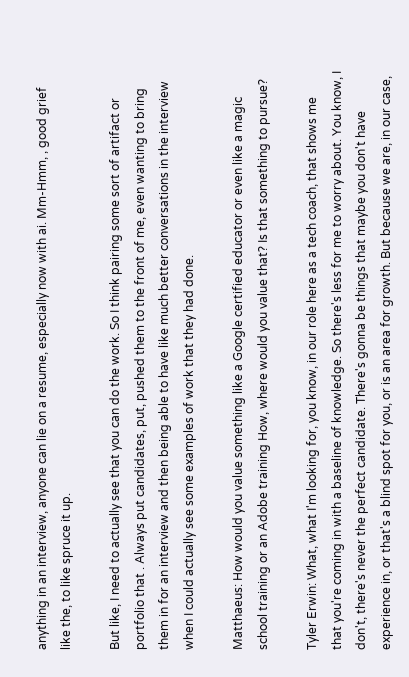anything in an interview, anyone can lie on a resume, especially now with ai. Mm-Hmm, , good grief like the, to like spruce it up.

But like, I need to actually see that you can do the work. So I think pairing some sort of artifact or portfolio that . Always put candidates, put, pushed them to the front of me, even wanting to bring them in for an interview and then being able to have like much better conversations in the interview when I could actually see some examples of work that they had done.

Matthaeus: How would you value something like a Google certified educator or even like a magic school training or an Adobe training How, where would you value that? Is that something to pursue?

Tyler Erwin: What, what I'm looking for, you know, in our role here as a tech coach, that shows me that you're coming in with a baseline of knowledge. So there's less for me to worry about. You know, I don't, there's never the perfect candidate. There's gonna be things that maybe you don't have experience in, or that's a blind spot for you, or is an area for growth. But because we are, in our case,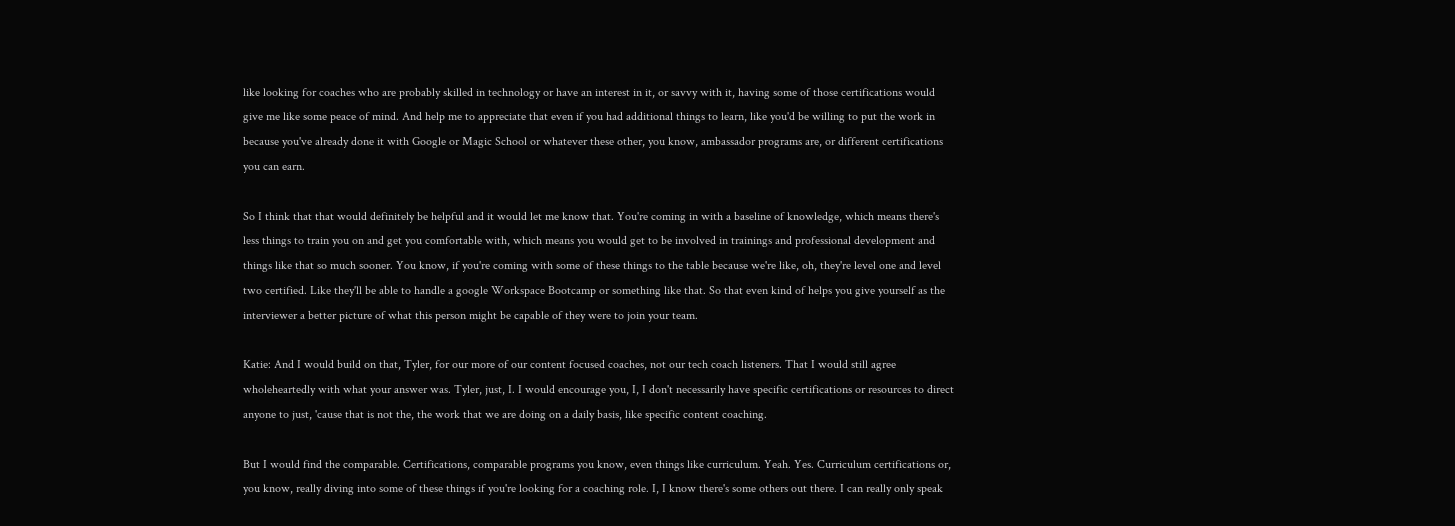like looking for coaches who are probably skilled in technology or have an interest in it, or savvy with it, having some of those certifications would give me like some peace of mind. And help me to appreciate that even if you had additional things to learn, like you'd be willing to put the work in because you've already done it with Google or Magic School or whatever these other, you know, ambassador programs are, or different certifications you can earn.

So I think that that would definitely be helpful and it would let me know that. You're coming in with a baseline of knowledge, which means there's less things to train you on and get you comfortable with, which means you would get to be involved in trainings and professional development and things like that so much sooner. You know, if you're coming with some of these things to the table because we're like, oh, they're level one and level two certified. Like they'll be able to handle a google Workspace Bootcamp or something like that. So that even kind of helps you give yourself as the interviewer a better picture of what this person might be capable of they were to join your team.

Katie: And I would build on that, Tyler, for our more of our content focused coaches, not our tech coach listeners. That I would still agree wholeheartedly with what your answer was. Tyler, just, I. I would encourage you, I, I don't necessarily have specific certifications or resources to direct anyone to just, 'cause that is not the, the work that we are doing on a daily basis, like specific content coaching.

But I would find the comparable. Certifications, comparable programs you know, even things like curriculum. Yeah. Yes. Curriculum certifications or, you know, really diving into some of these things if you're looking for a coaching role. I, I know there's some others out there. I can really only speak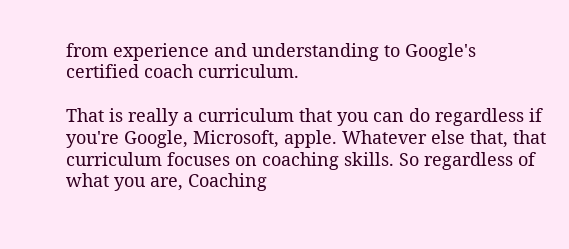from experience and understanding to Google's certified coach curriculum.

That is really a curriculum that you can do regardless if you're Google, Microsoft, apple. Whatever else that, that curriculum focuses on coaching skills. So regardless of what you are, Coaching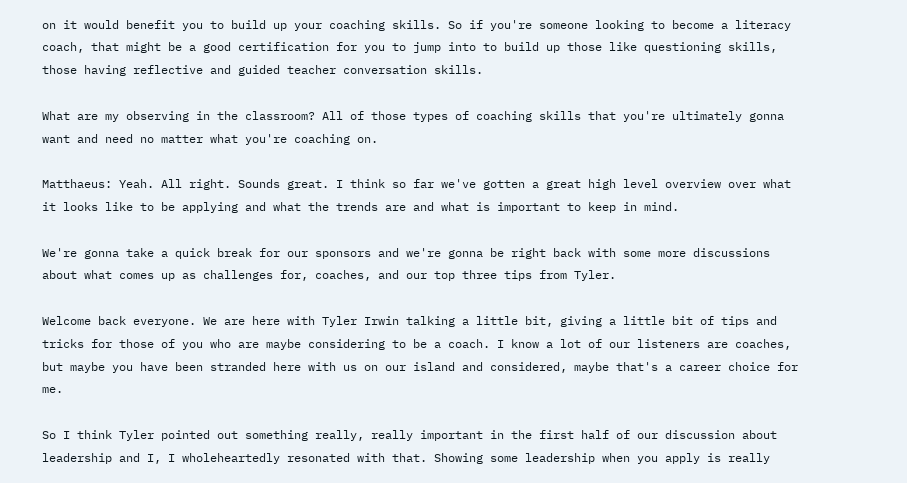on it would benefit you to build up your coaching skills. So if you're someone looking to become a literacy coach, that might be a good certification for you to jump into to build up those like questioning skills, those having reflective and guided teacher conversation skills.

What are my observing in the classroom? All of those types of coaching skills that you're ultimately gonna want and need no matter what you're coaching on.

Matthaeus: Yeah. All right. Sounds great. I think so far we've gotten a great high level overview over what it looks like to be applying and what the trends are and what is important to keep in mind.

We're gonna take a quick break for our sponsors and we're gonna be right back with some more discussions about what comes up as challenges for, coaches, and our top three tips from Tyler.

Welcome back everyone. We are here with Tyler Irwin talking a little bit, giving a little bit of tips and tricks for those of you who are maybe considering to be a coach. I know a lot of our listeners are coaches, but maybe you have been stranded here with us on our island and considered, maybe that's a career choice for me.

So I think Tyler pointed out something really, really important in the first half of our discussion about leadership and I, I wholeheartedly resonated with that. Showing some leadership when you apply is really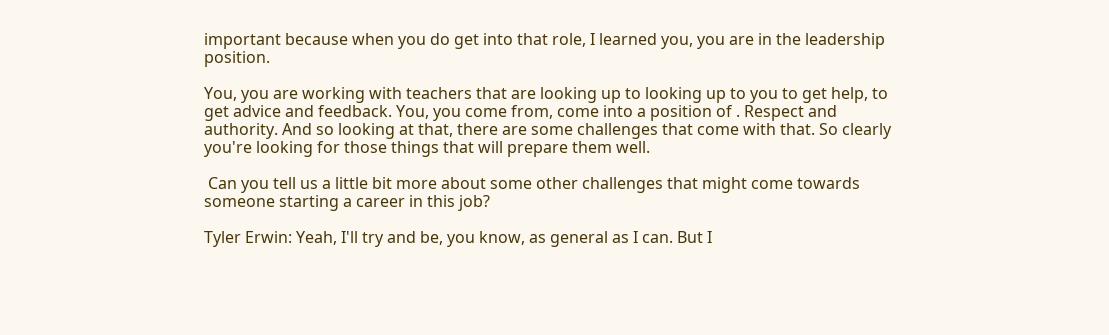important because when you do get into that role, I learned you, you are in the leadership position.

You, you are working with teachers that are looking up to looking up to you to get help, to get advice and feedback. You, you come from, come into a position of . Respect and authority. And so looking at that, there are some challenges that come with that. So clearly you're looking for those things that will prepare them well.

 Can you tell us a little bit more about some other challenges that might come towards someone starting a career in this job?

Tyler Erwin: Yeah, I'll try and be, you know, as general as I can. But I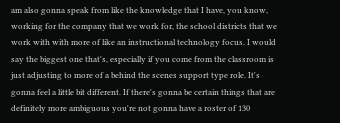am also gonna speak from like the knowledge that I have, you know, working for the company that we work for, the school districts that we work with with more of like an instructional technology focus. I would say the biggest one that's, especially if you come from the classroom is just adjusting to more of a behind the scenes support type role. It's gonna feel a little bit different. If there's gonna be certain things that are definitely more ambiguous you're not gonna have a roster of 130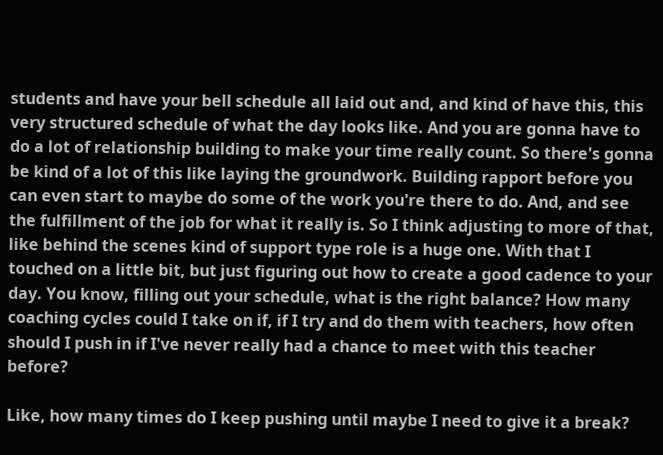students and have your bell schedule all laid out and, and kind of have this, this very structured schedule of what the day looks like. And you are gonna have to do a lot of relationship building to make your time really count. So there's gonna be kind of a lot of this like laying the groundwork. Building rapport before you can even start to maybe do some of the work you're there to do. And, and see the fulfillment of the job for what it really is. So I think adjusting to more of that, like behind the scenes kind of support type role is a huge one. With that I touched on a little bit, but just figuring out how to create a good cadence to your day. You know, filling out your schedule, what is the right balance? How many coaching cycles could I take on if, if I try and do them with teachers, how often should I push in if I've never really had a chance to meet with this teacher before?

Like, how many times do I keep pushing until maybe I need to give it a break?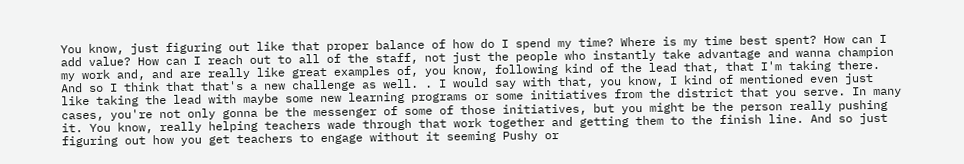You know, just figuring out like that proper balance of how do I spend my time? Where is my time best spent? How can I add value? How can I reach out to all of the staff, not just the people who instantly take advantage and wanna champion my work and, and are really like great examples of, you know, following kind of the lead that, that I'm taking there. And so I think that that's a new challenge as well. . I would say with that, you know, I kind of mentioned even just like taking the lead with maybe some new learning programs or some initiatives from the district that you serve. In many cases, you're not only gonna be the messenger of some of those initiatives, but you might be the person really pushing it. You know, really helping teachers wade through that work together and getting them to the finish line. And so just figuring out how you get teachers to engage without it seeming Pushy or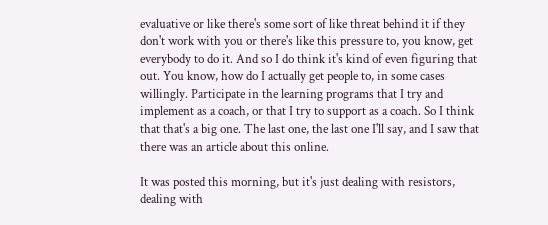evaluative or like there's some sort of like threat behind it if they don't work with you or there's like this pressure to, you know, get everybody to do it. And so I do think it's kind of even figuring that out. You know, how do I actually get people to, in some cases willingly. Participate in the learning programs that I try and implement as a coach, or that I try to support as a coach. So I think that that's a big one. The last one, the last one I'll say, and I saw that there was an article about this online.

It was posted this morning, but it's just dealing with resistors, dealing with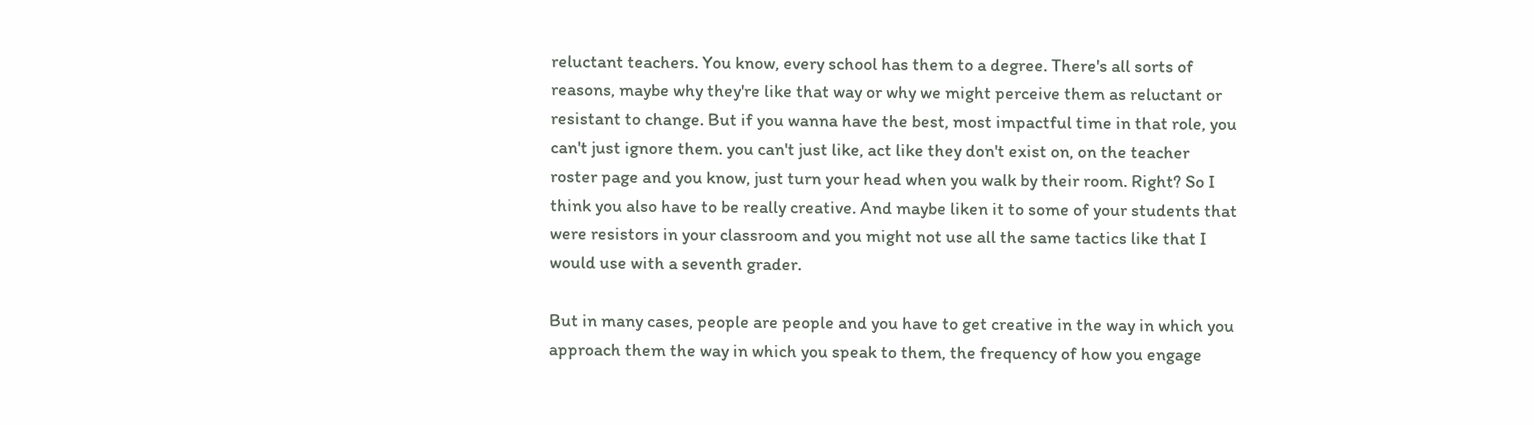reluctant teachers. You know, every school has them to a degree. There's all sorts of reasons, maybe why they're like that way or why we might perceive them as reluctant or resistant to change. But if you wanna have the best, most impactful time in that role, you can't just ignore them. you can't just like, act like they don't exist on, on the teacher roster page and you know, just turn your head when you walk by their room. Right? So I think you also have to be really creative. And maybe liken it to some of your students that were resistors in your classroom and you might not use all the same tactics like that I would use with a seventh grader.

But in many cases, people are people and you have to get creative in the way in which you approach them the way in which you speak to them, the frequency of how you engage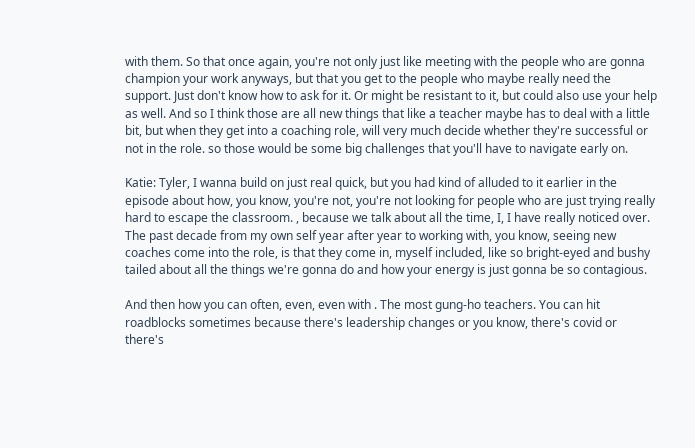with them. So that once again, you're not only just like meeting with the people who are gonna champion your work anyways, but that you get to the people who maybe really need the support. Just don't know how to ask for it. Or might be resistant to it, but could also use your help as well. And so I think those are all new things that like a teacher maybe has to deal with a little bit, but when they get into a coaching role, will very much decide whether they're successful or not in the role. so those would be some big challenges that you'll have to navigate early on.

Katie: Tyler, I wanna build on just real quick, but you had kind of alluded to it earlier in the episode about how, you know, you're not, you're not looking for people who are just trying really hard to escape the classroom. , because we talk about all the time, I, I have really noticed over. The past decade from my own self year after year to working with, you know, seeing new coaches come into the role, is that they come in, myself included, like so bright-eyed and bushy tailed about all the things we're gonna do and how your energy is just gonna be so contagious.

And then how you can often, even, even with . The most gung-ho teachers. You can hit roadblocks sometimes because there's leadership changes or you know, there's covid or there's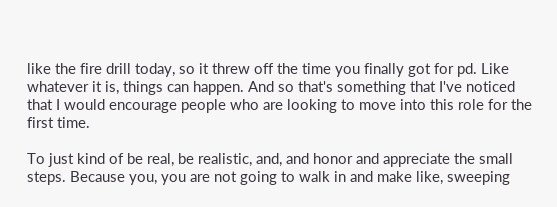like the fire drill today, so it threw off the time you finally got for pd. Like whatever it is, things can happen. And so that's something that I've noticed that I would encourage people who are looking to move into this role for the first time.

To just kind of be real, be realistic, and, and honor and appreciate the small steps. Because you, you are not going to walk in and make like, sweeping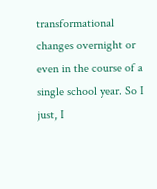transformational changes overnight or even in the course of a single school year. So I just, I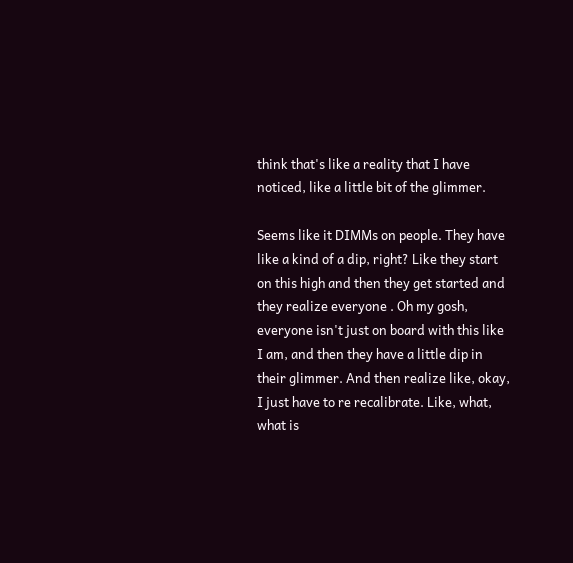think that's like a reality that I have noticed, like a little bit of the glimmer.

Seems like it DIMMs on people. They have like a kind of a dip, right? Like they start on this high and then they get started and they realize everyone . Oh my gosh, everyone isn't just on board with this like I am, and then they have a little dip in their glimmer. And then realize like, okay, I just have to re recalibrate. Like, what, what is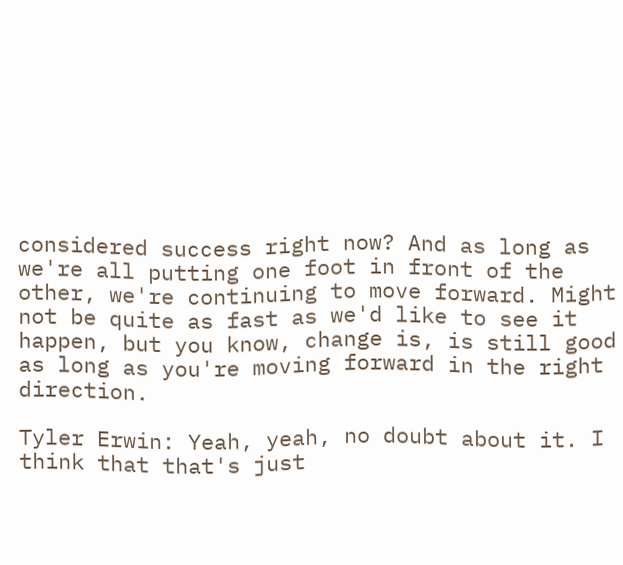considered success right now? And as long as we're all putting one foot in front of the other, we're continuing to move forward. Might not be quite as fast as we'd like to see it happen, but you know, change is, is still good as long as you're moving forward in the right direction.

Tyler Erwin: Yeah, yeah, no doubt about it. I think that that's just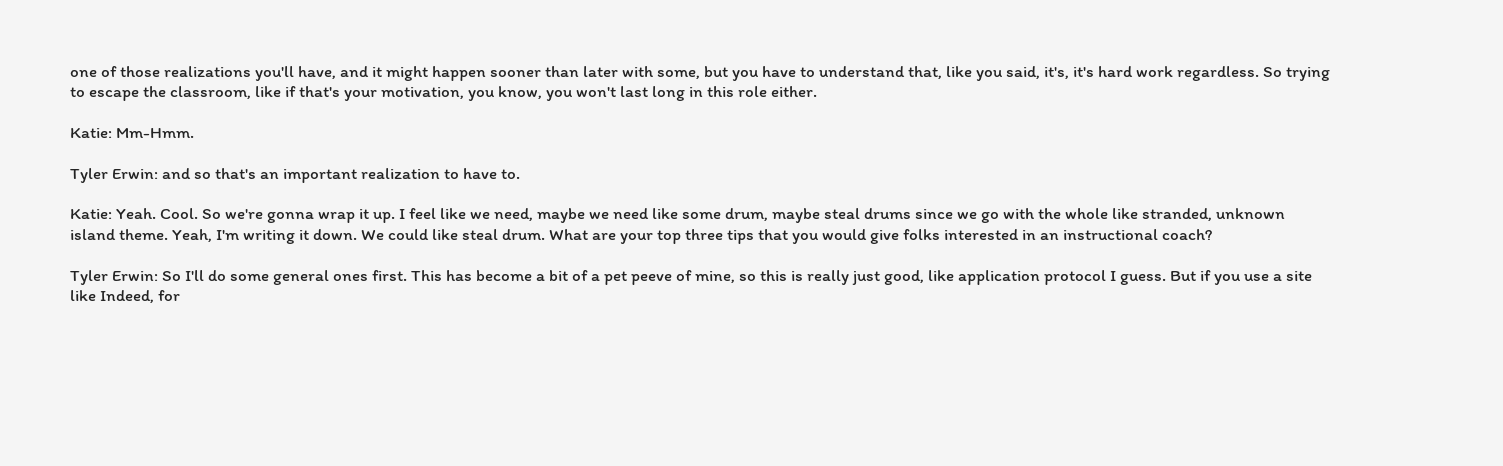one of those realizations you'll have, and it might happen sooner than later with some, but you have to understand that, like you said, it's, it's hard work regardless. So trying to escape the classroom, like if that's your motivation, you know, you won't last long in this role either.

Katie: Mm-Hmm.

Tyler Erwin: and so that's an important realization to have to.

Katie: Yeah. Cool. So we're gonna wrap it up. I feel like we need, maybe we need like some drum, maybe steal drums since we go with the whole like stranded, unknown island theme. Yeah, I'm writing it down. We could like steal drum. What are your top three tips that you would give folks interested in an instructional coach?

Tyler Erwin: So I'll do some general ones first. This has become a bit of a pet peeve of mine, so this is really just good, like application protocol I guess. But if you use a site like Indeed, for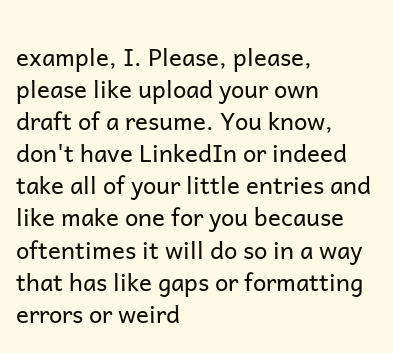example, I. Please, please, please like upload your own draft of a resume. You know, don't have LinkedIn or indeed take all of your little entries and like make one for you because oftentimes it will do so in a way that has like gaps or formatting errors or weird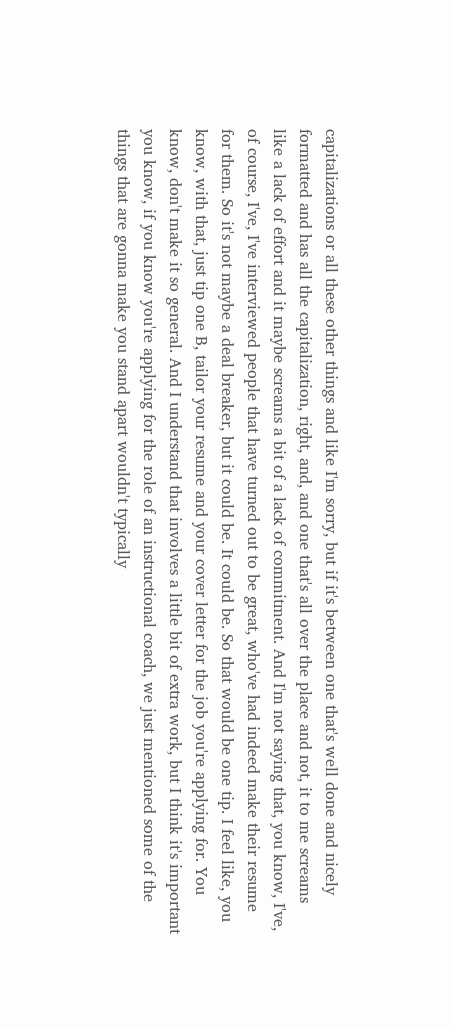capitalizations or all these other things and like I'm sorry, but if it's between one that's well done and nicely formatted and has all the capitalization, right, and, and one that's all over the place and not, it to me screams like a lack of effort and it maybe screams a bit of a lack of commitment. And I'm not saying that, you know, I've, of course, I've, I've interviewed people that have turned out to be great, who've had indeed make their resume for them. So it's not maybe a deal breaker, but it could be. It could be. So that would be one tip. I feel like, you know, with that, just tip one B, tailor your resume and your cover letter for the job you're applying for. You know, don't make it so general. And I understand that involves a little bit of extra work, but I think it's important you know, if you know you're applying for the role of an instructional coach, we just mentioned some of the things that are gonna make you stand apart wouldn't typically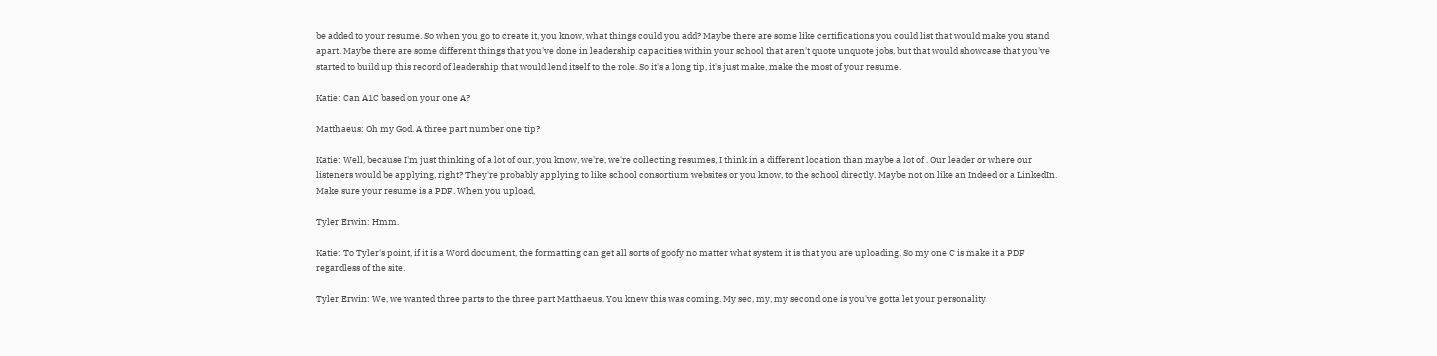be added to your resume. So when you go to create it, you know, what things could you add? Maybe there are some like certifications you could list that would make you stand apart. Maybe there are some different things that you've done in leadership capacities within your school that aren't quote unquote jobs, but that would showcase that you've started to build up this record of leadership that would lend itself to the role. So it's a long tip, it's just make, make the most of your resume.

Katie: Can A1C based on your one A?

Matthaeus: Oh my God. A three part number one tip?

Katie: Well, because I'm just thinking of a lot of our, you know, we're, we're collecting resumes, I think in a different location than maybe a lot of . Our leader or where our listeners would be applying, right? They're probably applying to like school consortium websites or you know, to the school directly. Maybe not on like an Indeed or a LinkedIn. Make sure your resume is a PDF. When you upload,

Tyler Erwin: Hmm.

Katie: To Tyler's point, if it is a Word document, the formatting can get all sorts of goofy no matter what system it is that you are uploading. So my one C is make it a PDF regardless of the site.

Tyler Erwin: We, we wanted three parts to the three part Matthaeus. You knew this was coming. My sec, my, my second one is you've gotta let your personality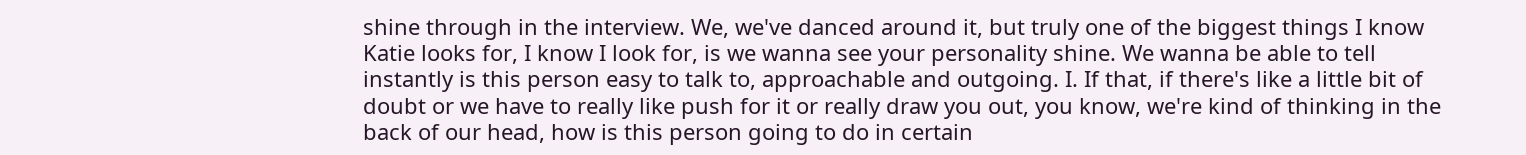shine through in the interview. We, we've danced around it, but truly one of the biggest things I know Katie looks for, I know I look for, is we wanna see your personality shine. We wanna be able to tell instantly is this person easy to talk to, approachable and outgoing. I. If that, if there's like a little bit of doubt or we have to really like push for it or really draw you out, you know, we're kind of thinking in the back of our head, how is this person going to do in certain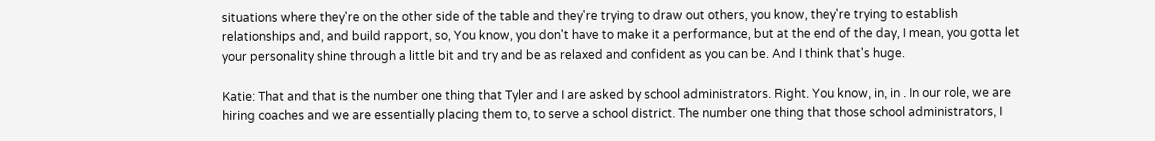situations where they're on the other side of the table and they're trying to draw out others, you know, they're trying to establish relationships and, and build rapport, so, You know, you don't have to make it a performance, but at the end of the day, I mean, you gotta let your personality shine through a little bit and try and be as relaxed and confident as you can be. And I think that's huge.

Katie: That and that is the number one thing that Tyler and I are asked by school administrators. Right. You know, in, in . In our role, we are hiring coaches and we are essentially placing them to, to serve a school district. The number one thing that those school administrators, I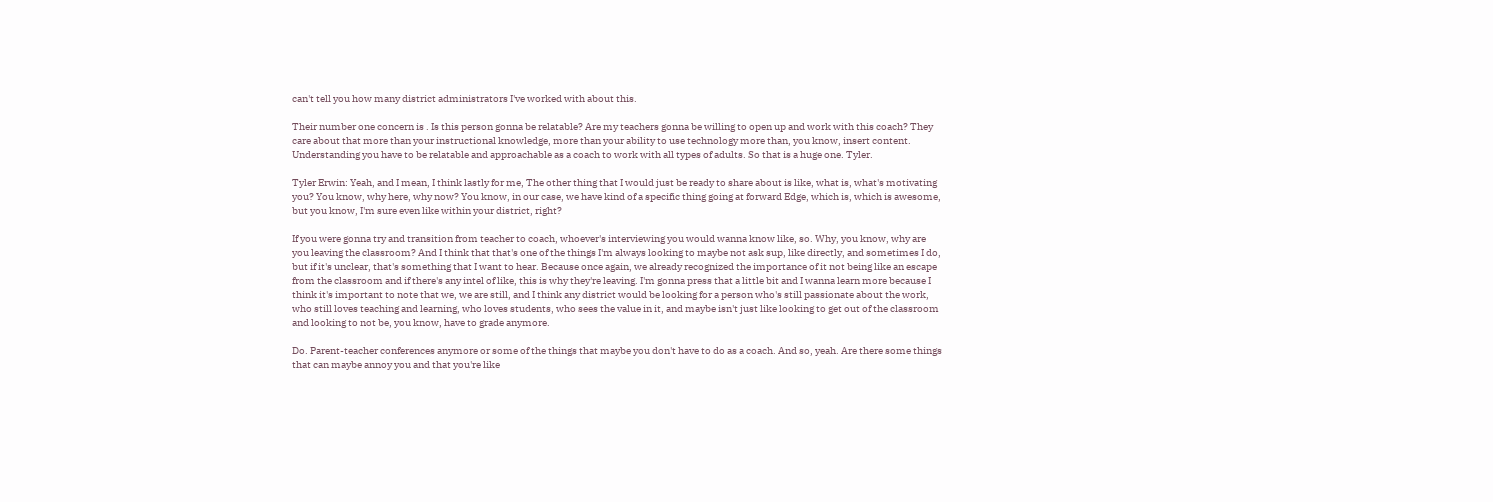can't tell you how many district administrators I've worked with about this.

Their number one concern is . Is this person gonna be relatable? Are my teachers gonna be willing to open up and work with this coach? They care about that more than your instructional knowledge, more than your ability to use technology more than, you know, insert content. Understanding you have to be relatable and approachable as a coach to work with all types of adults. So that is a huge one. Tyler.

Tyler Erwin: Yeah, and I mean, I think lastly for me, The other thing that I would just be ready to share about is like, what is, what's motivating you? You know, why here, why now? You know, in our case, we have kind of a specific thing going at forward Edge, which is, which is awesome, but you know, I'm sure even like within your district, right?

If you were gonna try and transition from teacher to coach, whoever's interviewing you would wanna know like, so. Why, you know, why are you leaving the classroom? And I think that that's one of the things I'm always looking to maybe not ask sup, like directly, and sometimes I do, but if it's unclear, that's something that I want to hear. Because once again, we already recognized the importance of it not being like an escape from the classroom and if there's any intel of like, this is why they're leaving. I'm gonna press that a little bit and I wanna learn more because I think it's important to note that we, we are still, and I think any district would be looking for a person who's still passionate about the work, who still loves teaching and learning, who loves students, who sees the value in it, and maybe isn't just like looking to get out of the classroom and looking to not be, you know, have to grade anymore.

Do. Parent-teacher conferences anymore or some of the things that maybe you don't have to do as a coach. And so, yeah. Are there some things that can maybe annoy you and that you're like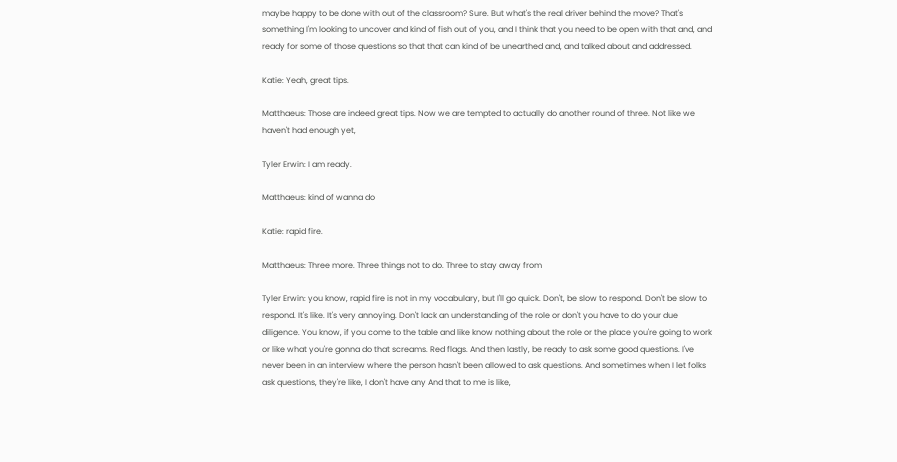maybe happy to be done with out of the classroom? Sure. But what's the real driver behind the move? That's something I'm looking to uncover and kind of fish out of you, and I think that you need to be open with that and, and ready for some of those questions so that that can kind of be unearthed and, and talked about and addressed.

Katie: Yeah, great tips.

Matthaeus: Those are indeed great tips. Now we are tempted to actually do another round of three. Not like we haven't had enough yet,

Tyler Erwin: I am ready.

Matthaeus: kind of wanna do

Katie: rapid fire.

Matthaeus: Three more. Three things not to do. Three to stay away from

Tyler Erwin: you know, rapid fire is not in my vocabulary, but I'll go quick. Don't, be slow to respond. Don't be slow to respond. It's like. It's very annoying. Don't lack an understanding of the role or don't you have to do your due diligence. You know, if you come to the table and like know nothing about the role or the place you're going to work or like what you're gonna do that screams. Red flags. And then lastly, be ready to ask some good questions. I've never been in an interview where the person hasn't been allowed to ask questions. And sometimes when I let folks ask questions, they're like, I don't have any And that to me is like,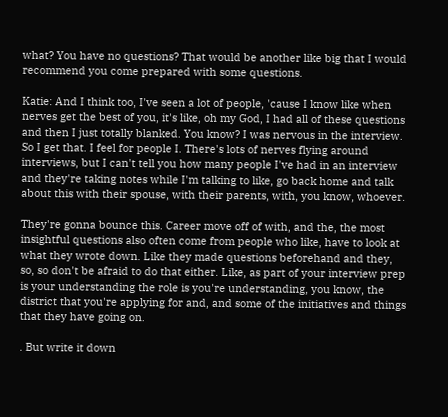what? You have no questions? That would be another like big that I would recommend you come prepared with some questions.

Katie: And I think too, I've seen a lot of people, 'cause I know like when nerves get the best of you, it's like, oh my God, I had all of these questions and then I just totally blanked. You know? I was nervous in the interview. So I get that. I feel for people I. There's lots of nerves flying around interviews, but I can't tell you how many people I've had in an interview and they're taking notes while I'm talking to like, go back home and talk about this with their spouse, with their parents, with, you know, whoever.

They're gonna bounce this. Career move off of with, and the, the most insightful questions also often come from people who like, have to look at what they wrote down. Like they made questions beforehand and they, so, so don't be afraid to do that either. Like, as part of your interview prep is your understanding the role is you're understanding, you know, the district that you're applying for and, and some of the initiatives and things that they have going on.

. But write it down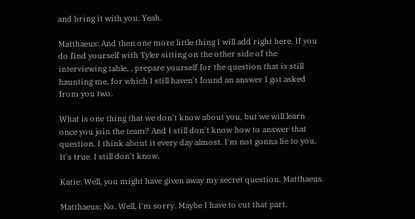and bring it with you. Yeah.

Matthaeus: And then one more little thing I will add right here. If you do find yourself with Tyler sitting on the other side of the interviewing table, , prepare yourself for the question that is still haunting me, for which I still haven't found an answer I got asked from you two.

What is one thing that we don't know about you, but we will learn once you join the team? And I still don't know how to answer that question. I think about it every day almost. I'm not gonna lie to you. It's true. I still don't know.

Katie: Well, you might have given away my secret question. Matthaeus.

Matthaeus: No. Well, I'm sorry. Maybe I have to cut that part.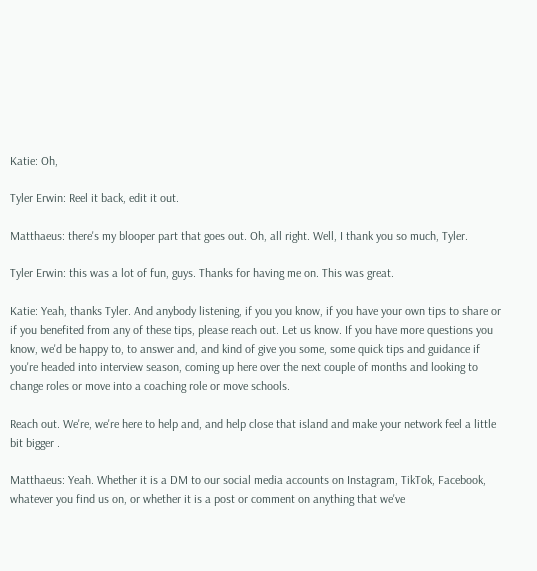Katie: Oh,

Tyler Erwin: Reel it back, edit it out.

Matthaeus: there's my blooper part that goes out. Oh, all right. Well, I thank you so much, Tyler.

Tyler Erwin: this was a lot of fun, guys. Thanks for having me on. This was great.

Katie: Yeah, thanks Tyler. And anybody listening, if you you know, if you have your own tips to share or if you benefited from any of these tips, please reach out. Let us know. If you have more questions you know, we'd be happy to, to answer and, and kind of give you some, some quick tips and guidance if you're headed into interview season, coming up here over the next couple of months and looking to change roles or move into a coaching role or move schools.

Reach out. We're, we're here to help and, and help close that island and make your network feel a little bit bigger .

Matthaeus: Yeah. Whether it is a DM to our social media accounts on Instagram, TikTok, Facebook, whatever you find us on, or whether it is a post or comment on anything that we've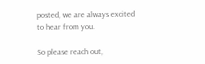posted, we are always excited to hear from you.

So please reach out,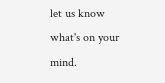let us know what's on your mind.